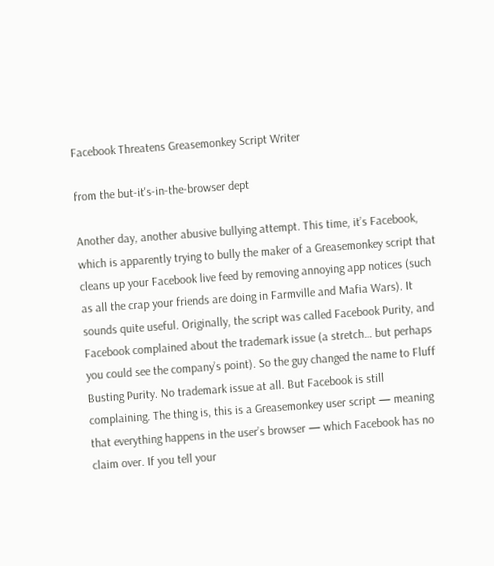Facebook Threatens Greasemonkey Script Writer

from the but-it's-in-the-browser dept

Another day, another abusive bullying attempt. This time, it’s Facebook, which is apparently trying to bully the maker of a Greasemonkey script that cleans up your Facebook live feed by removing annoying app notices (such as all the crap your friends are doing in Farmville and Mafia Wars). It sounds quite useful. Originally, the script was called Facebook Purity, and Facebook complained about the trademark issue (a stretch… but perhaps you could see the company’s point). So the guy changed the name to Fluff Busting Purity. No trademark issue at all. But Facebook is still complaining. The thing is, this is a Greasemonkey user script — meaning that everything happens in the user’s browser — which Facebook has no claim over. If you tell your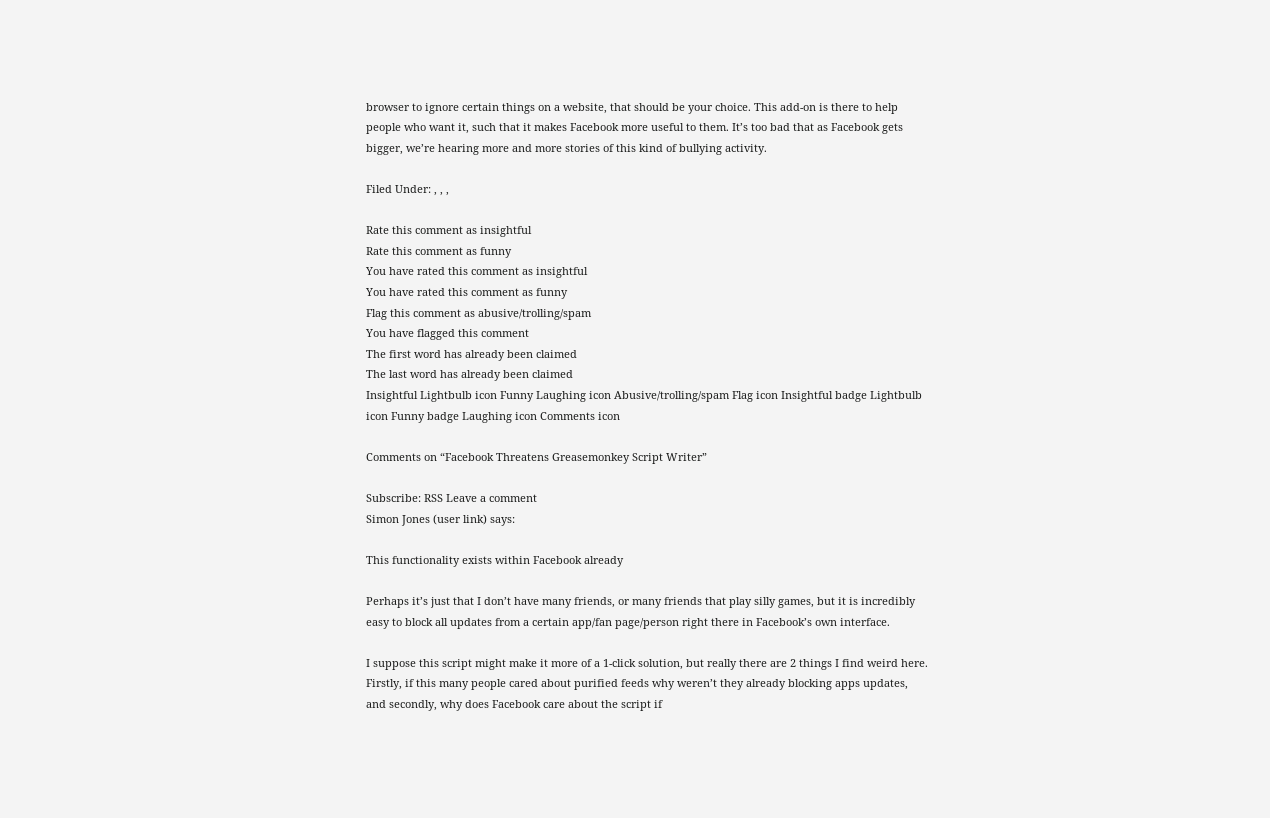browser to ignore certain things on a website, that should be your choice. This add-on is there to help people who want it, such that it makes Facebook more useful to them. It’s too bad that as Facebook gets bigger, we’re hearing more and more stories of this kind of bullying activity.

Filed Under: , , ,

Rate this comment as insightful
Rate this comment as funny
You have rated this comment as insightful
You have rated this comment as funny
Flag this comment as abusive/trolling/spam
You have flagged this comment
The first word has already been claimed
The last word has already been claimed
Insightful Lightbulb icon Funny Laughing icon Abusive/trolling/spam Flag icon Insightful badge Lightbulb icon Funny badge Laughing icon Comments icon

Comments on “Facebook Threatens Greasemonkey Script Writer”

Subscribe: RSS Leave a comment
Simon Jones (user link) says:

This functionality exists within Facebook already

Perhaps it’s just that I don’t have many friends, or many friends that play silly games, but it is incredibly easy to block all updates from a certain app/fan page/person right there in Facebook’s own interface.

I suppose this script might make it more of a 1-click solution, but really there are 2 things I find weird here. Firstly, if this many people cared about purified feeds why weren’t they already blocking apps updates, and secondly, why does Facebook care about the script if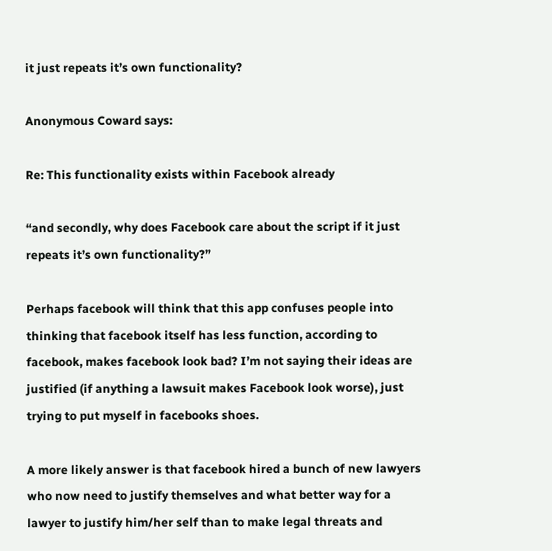it just repeats it’s own functionality?

Anonymous Coward says:

Re: This functionality exists within Facebook already

“and secondly, why does Facebook care about the script if it just repeats it’s own functionality?”

Perhaps facebook will think that this app confuses people into thinking that facebook itself has less function, according to facebook, makes facebook look bad? I’m not saying their ideas are justified (if anything a lawsuit makes Facebook look worse), just trying to put myself in facebooks shoes.

A more likely answer is that facebook hired a bunch of new lawyers who now need to justify themselves and what better way for a lawyer to justify him/her self than to make legal threats and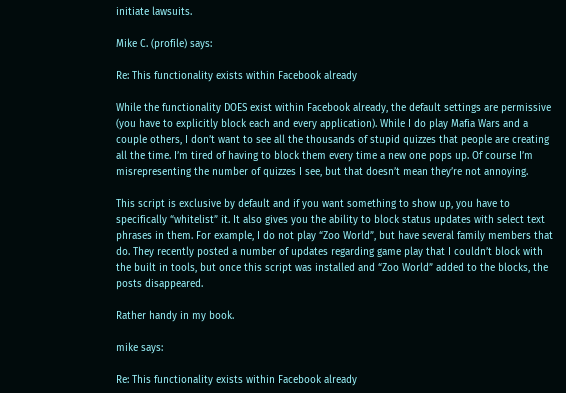initiate lawsuits.

Mike C. (profile) says:

Re: This functionality exists within Facebook already

While the functionality DOES exist within Facebook already, the default settings are permissive (you have to explicitly block each and every application). While I do play Mafia Wars and a couple others, I don’t want to see all the thousands of stupid quizzes that people are creating all the time. I’m tired of having to block them every time a new one pops up. Of course I’m misrepresenting the number of quizzes I see, but that doesn’t mean they’re not annoying.

This script is exclusive by default and if you want something to show up, you have to specifically “whitelist” it. It also gives you the ability to block status updates with select text phrases in them. For example, I do not play “Zoo World”, but have several family members that do. They recently posted a number of updates regarding game play that I couldn’t block with the built in tools, but once this script was installed and “Zoo World” added to the blocks, the posts disappeared.

Rather handy in my book.

mike says:

Re: This functionality exists within Facebook already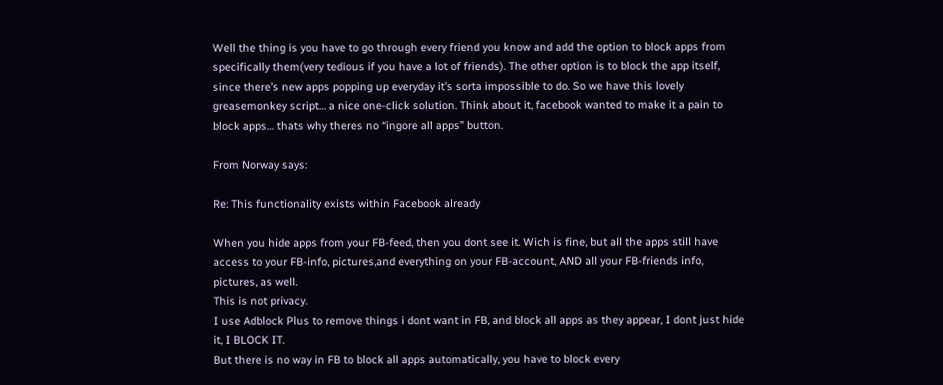Well the thing is you have to go through every friend you know and add the option to block apps from specifically them(very tedious if you have a lot of friends). The other option is to block the app itself, since there’s new apps popping up everyday it’s sorta impossible to do. So we have this lovely greasemonkey script… a nice one-click solution. Think about it, facebook wanted to make it a pain to block apps… thats why theres no “ingore all apps” button.

From Norway says:

Re: This functionality exists within Facebook already

When you hide apps from your FB-feed, then you dont see it. Wich is fine, but all the apps still have access to your FB-info, pictures,and everything on your FB-account, AND all your FB-friends info, pictures, as well.
This is not privacy.
I use Adblock Plus to remove things i dont want in FB, and block all apps as they appear, I dont just hide it, I BLOCK IT.
But there is no way in FB to block all apps automatically, you have to block every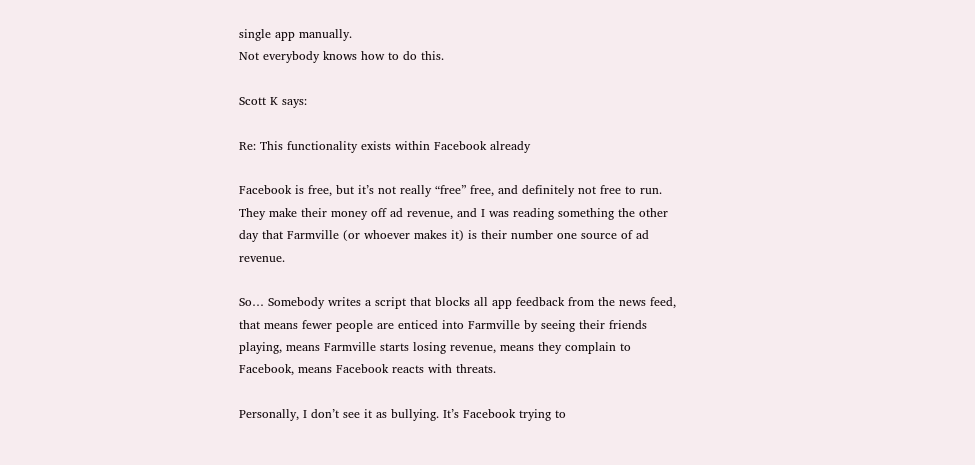single app manually.
Not everybody knows how to do this.

Scott K says:

Re: This functionality exists within Facebook already

Facebook is free, but it’s not really “free” free, and definitely not free to run. They make their money off ad revenue, and I was reading something the other day that Farmville (or whoever makes it) is their number one source of ad revenue.

So… Somebody writes a script that blocks all app feedback from the news feed, that means fewer people are enticed into Farmville by seeing their friends playing, means Farmville starts losing revenue, means they complain to Facebook, means Facebook reacts with threats.

Personally, I don’t see it as bullying. It’s Facebook trying to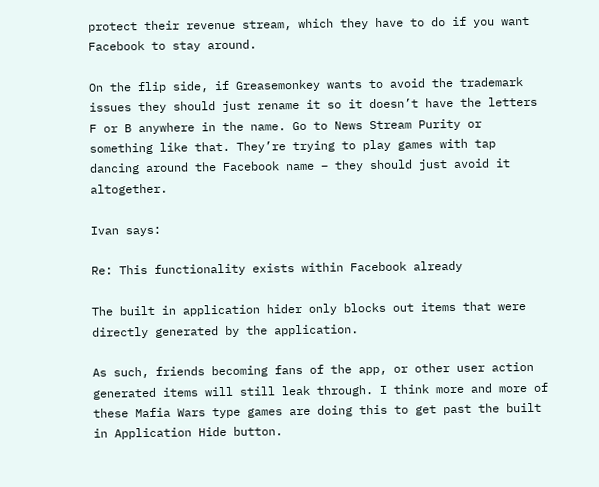protect their revenue stream, which they have to do if you want Facebook to stay around.

On the flip side, if Greasemonkey wants to avoid the trademark issues they should just rename it so it doesn’t have the letters F or B anywhere in the name. Go to News Stream Purity or something like that. They’re trying to play games with tap dancing around the Facebook name – they should just avoid it altogether.

Ivan says:

Re: This functionality exists within Facebook already

The built in application hider only blocks out items that were directly generated by the application.

As such, friends becoming fans of the app, or other user action generated items will still leak through. I think more and more of these Mafia Wars type games are doing this to get past the built in Application Hide button.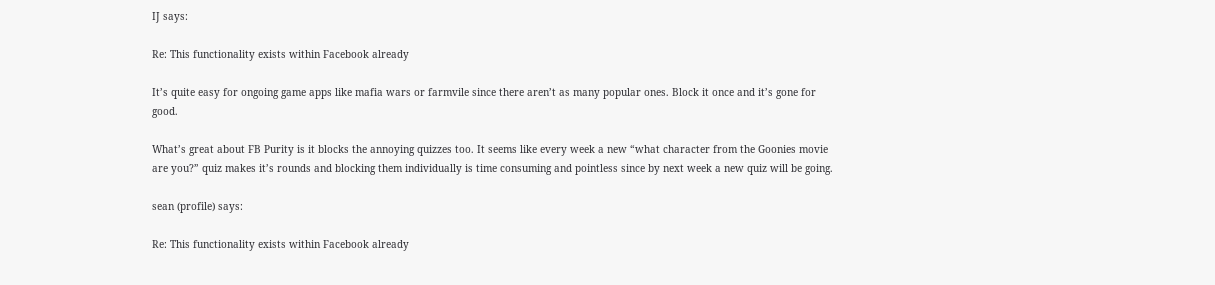IJ says:

Re: This functionality exists within Facebook already

It’s quite easy for ongoing game apps like mafia wars or farmvile since there aren’t as many popular ones. Block it once and it’s gone for good.

What’s great about FB Purity is it blocks the annoying quizzes too. It seems like every week a new “what character from the Goonies movie are you?” quiz makes it’s rounds and blocking them individually is time consuming and pointless since by next week a new quiz will be going.

sean (profile) says:

Re: This functionality exists within Facebook already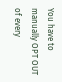You have to manually OPT OUT of every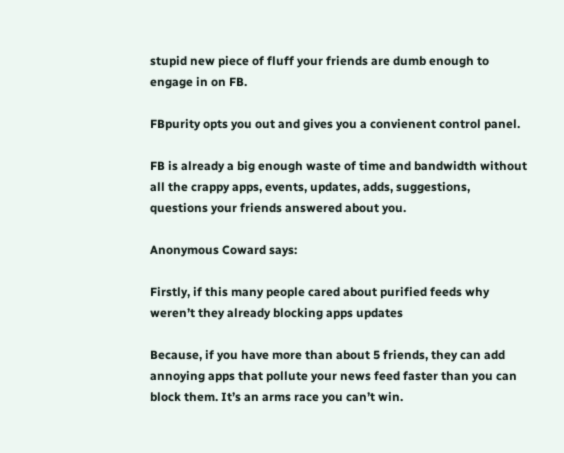stupid new piece of fluff your friends are dumb enough to engage in on FB.

FBpurity opts you out and gives you a convienent control panel.

FB is already a big enough waste of time and bandwidth without all the crappy apps, events, updates, adds, suggestions, questions your friends answered about you.

Anonymous Coward says:

Firstly, if this many people cared about purified feeds why weren’t they already blocking apps updates

Because, if you have more than about 5 friends, they can add annoying apps that pollute your news feed faster than you can block them. It’s an arms race you can’t win.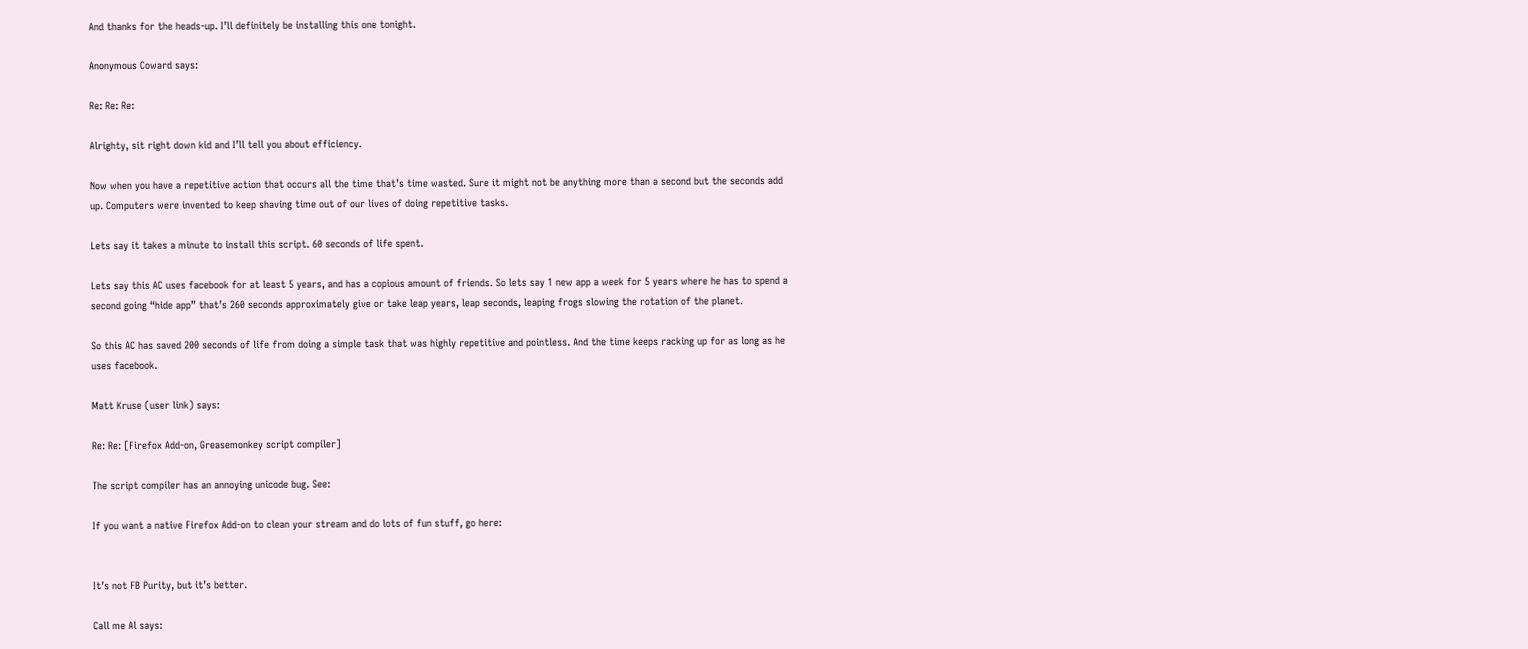And thanks for the heads-up. I’ll definitely be installing this one tonight.

Anonymous Coward says:

Re: Re: Re:

Alrighty, sit right down kid and I’ll tell you about efficiency.

Now when you have a repetitive action that occurs all the time that’s time wasted. Sure it might not be anything more than a second but the seconds add up. Computers were invented to keep shaving time out of our lives of doing repetitive tasks.

Lets say it takes a minute to install this script. 60 seconds of life spent.

Lets say this AC uses facebook for at least 5 years, and has a copious amount of friends. So lets say 1 new app a week for 5 years where he has to spend a second going “hide app” that’s 260 seconds approximately give or take leap years, leap seconds, leaping frogs slowing the rotation of the planet.

So this AC has saved 200 seconds of life from doing a simple task that was highly repetitive and pointless. And the time keeps racking up for as long as he uses facebook.

Matt Kruse (user link) says:

Re: Re: [Firefox Add-on, Greasemonkey script compiler]

The script compiler has an annoying unicode bug. See:

If you want a native Firefox Add-on to clean your stream and do lots of fun stuff, go here:


It’s not FB Purity, but it’s better.

Call me Al says: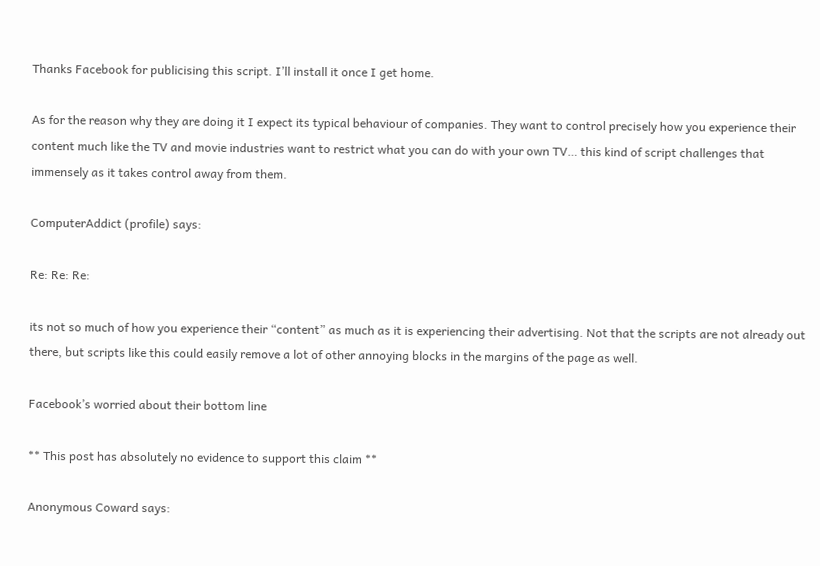Thanks Facebook for publicising this script. I’ll install it once I get home.

As for the reason why they are doing it I expect its typical behaviour of companies. They want to control precisely how you experience their content much like the TV and movie industries want to restrict what you can do with your own TV… this kind of script challenges that immensely as it takes control away from them.

ComputerAddict (profile) says:

Re: Re: Re:

its not so much of how you experience their “content” as much as it is experiencing their advertising. Not that the scripts are not already out there, but scripts like this could easily remove a lot of other annoying blocks in the margins of the page as well.

Facebook’s worried about their bottom line

** This post has absolutely no evidence to support this claim **

Anonymous Coward says: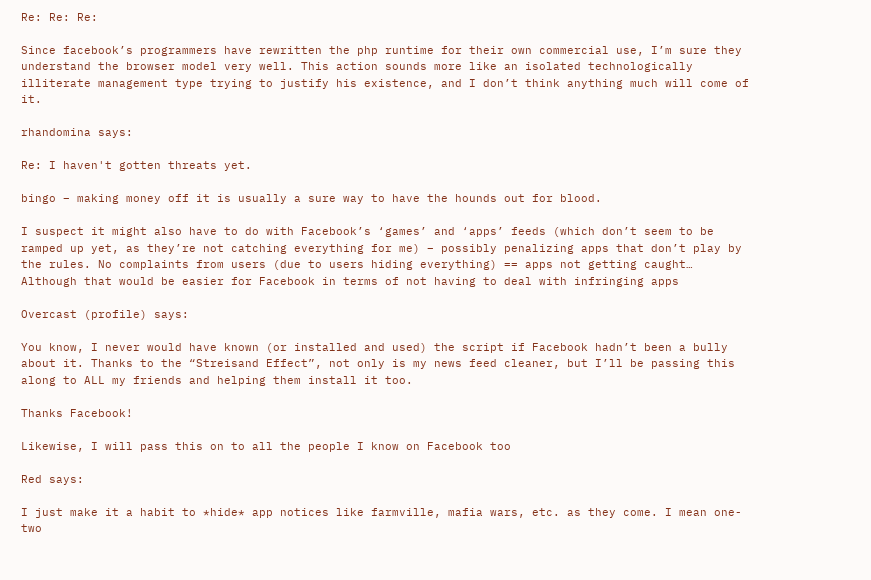Re: Re: Re:

Since facebook’s programmers have rewritten the php runtime for their own commercial use, I’m sure they understand the browser model very well. This action sounds more like an isolated technologically illiterate management type trying to justify his existence, and I don’t think anything much will come of it.

rhandomina says:

Re: I haven't gotten threats yet.

bingo – making money off it is usually a sure way to have the hounds out for blood.

I suspect it might also have to do with Facebook’s ‘games’ and ‘apps’ feeds (which don’t seem to be ramped up yet, as they’re not catching everything for me) – possibly penalizing apps that don’t play by the rules. No complaints from users (due to users hiding everything) == apps not getting caught… Although that would be easier for Facebook in terms of not having to deal with infringing apps

Overcast (profile) says:

You know, I never would have known (or installed and used) the script if Facebook hadn’t been a bully about it. Thanks to the “Streisand Effect”, not only is my news feed cleaner, but I’ll be passing this along to ALL my friends and helping them install it too.

Thanks Facebook!

Likewise, I will pass this on to all the people I know on Facebook too

Red says:

I just make it a habit to *hide* app notices like farmville, mafia wars, etc. as they come. I mean one-two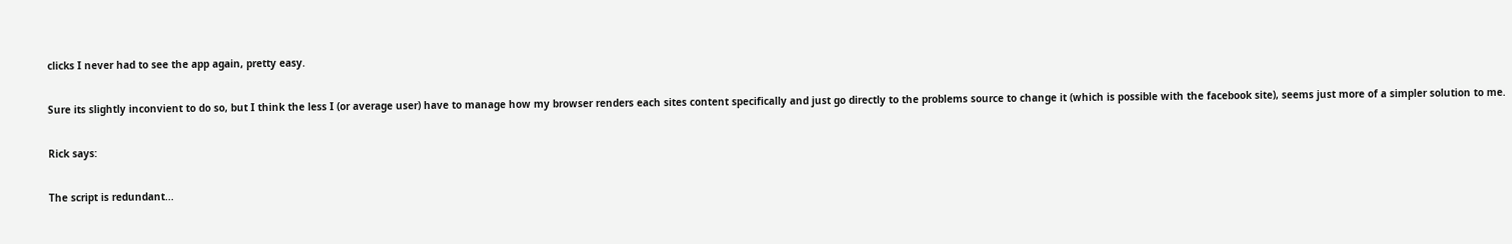clicks I never had to see the app again, pretty easy.

Sure its slightly inconvient to do so, but I think the less I (or average user) have to manage how my browser renders each sites content specifically and just go directly to the problems source to change it (which is possible with the facebook site), seems just more of a simpler solution to me.

Rick says:

The script is redundant...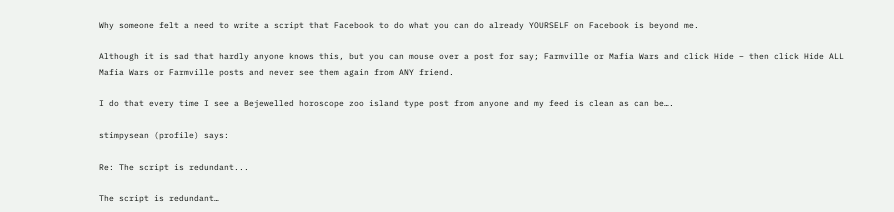Why someone felt a need to write a script that Facebook to do what you can do already YOURSELF on Facebook is beyond me.

Although it is sad that hardly anyone knows this, but you can mouse over a post for say; Farmville or Mafia Wars and click Hide – then click Hide ALL Mafia Wars or Farmville posts and never see them again from ANY friend.

I do that every time I see a Bejewelled horoscope zoo island type post from anyone and my feed is clean as can be….

stimpysean (profile) says:

Re: The script is redundant...

The script is redundant…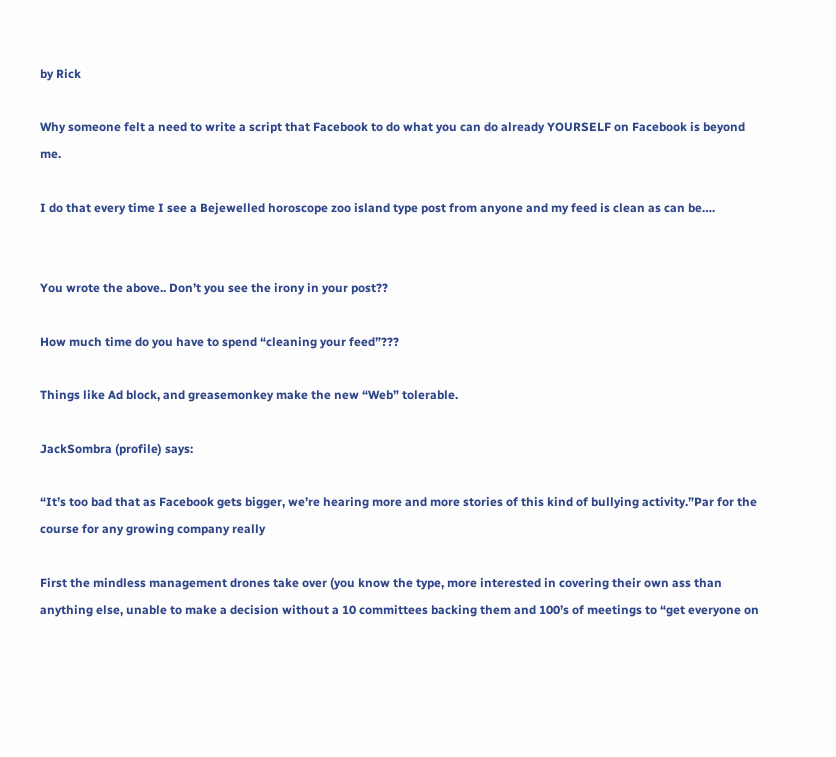by Rick

Why someone felt a need to write a script that Facebook to do what you can do already YOURSELF on Facebook is beyond me.

I do that every time I see a Bejewelled horoscope zoo island type post from anyone and my feed is clean as can be….


You wrote the above.. Don’t you see the irony in your post??

How much time do you have to spend “cleaning your feed”???

Things like Ad block, and greasemonkey make the new “Web” tolerable.

JackSombra (profile) says:

“It’s too bad that as Facebook gets bigger, we’re hearing more and more stories of this kind of bullying activity.”Par for the course for any growing company really

First the mindless management drones take over (you know the type, more interested in covering their own ass than anything else, unable to make a decision without a 10 committees backing them and 100’s of meetings to “get everyone on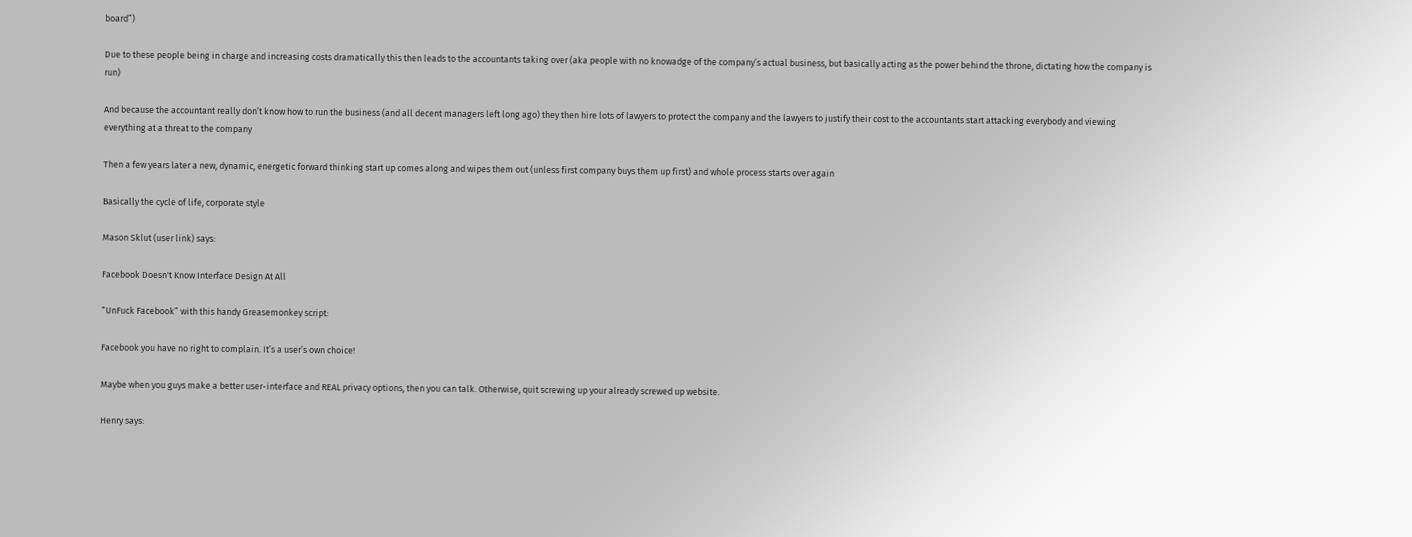board”)

Due to these people being in charge and increasing costs dramatically this then leads to the accountants taking over (aka people with no knowadge of the company’s actual business, but basically acting as the power behind the throne, dictating how the company is run)

And because the accountant really don’t know how to run the business (and all decent managers left long ago) they then hire lots of lawyers to protect the company and the lawyers to justify their cost to the accountants start attacking everybody and viewing everything at a threat to the company

Then a few years later a new, dynamic, energetic forward thinking start up comes along and wipes them out (unless first company buys them up first) and whole process starts over again

Basically the cycle of life, corporate style

Mason Sklut (user link) says:

Facebook Doesn't Know Interface Design At All

“UnFuck Facebook” with this handy Greasemonkey script:

Facebook you have no right to complain. It’s a user’s own choice!

Maybe when you guys make a better user-interface and REAL privacy options, then you can talk. Otherwise, quit screwing up your already screwed up website.

Henry says: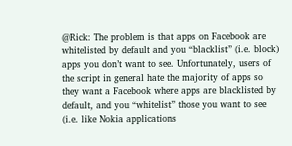@Rick: The problem is that apps on Facebook are whitelisted by default and you “blacklist” (i.e. block) apps you don’t want to see. Unfortunately, users of the script in general hate the majority of apps so they want a Facebook where apps are blacklisted by default, and you “whitelist” those you want to see (i.e. like Nokia applications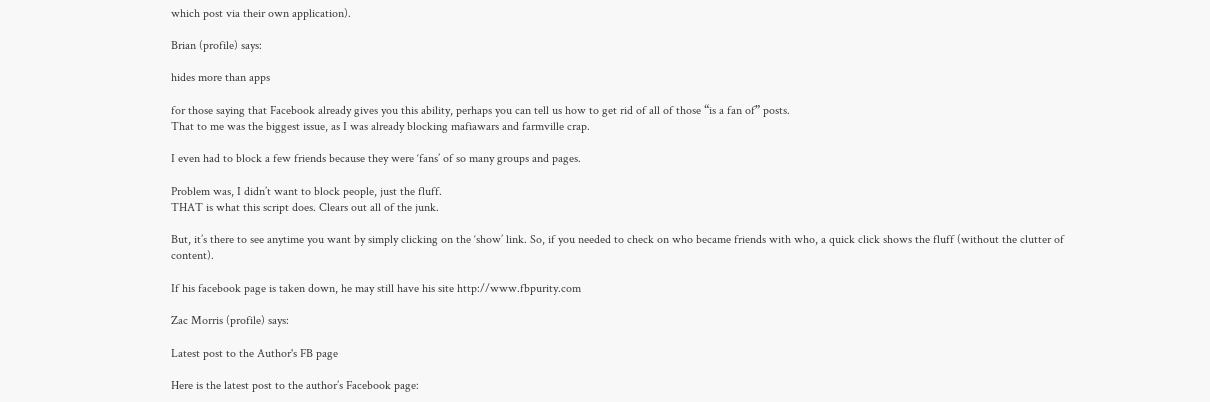which post via their own application).

Brian (profile) says:

hides more than apps

for those saying that Facebook already gives you this ability, perhaps you can tell us how to get rid of all of those “is a fan of” posts.
That to me was the biggest issue, as I was already blocking mafiawars and farmville crap.

I even had to block a few friends because they were ‘fans’ of so many groups and pages.

Problem was, I didn’t want to block people, just the fluff.
THAT is what this script does. Clears out all of the junk.

But, it’s there to see anytime you want by simply clicking on the ‘show’ link. So, if you needed to check on who became friends with who, a quick click shows the fluff (without the clutter of content).

If his facebook page is taken down, he may still have his site http://www.fbpurity.com

Zac Morris (profile) says:

Latest post to the Author's FB page

Here is the latest post to the author’s Facebook page: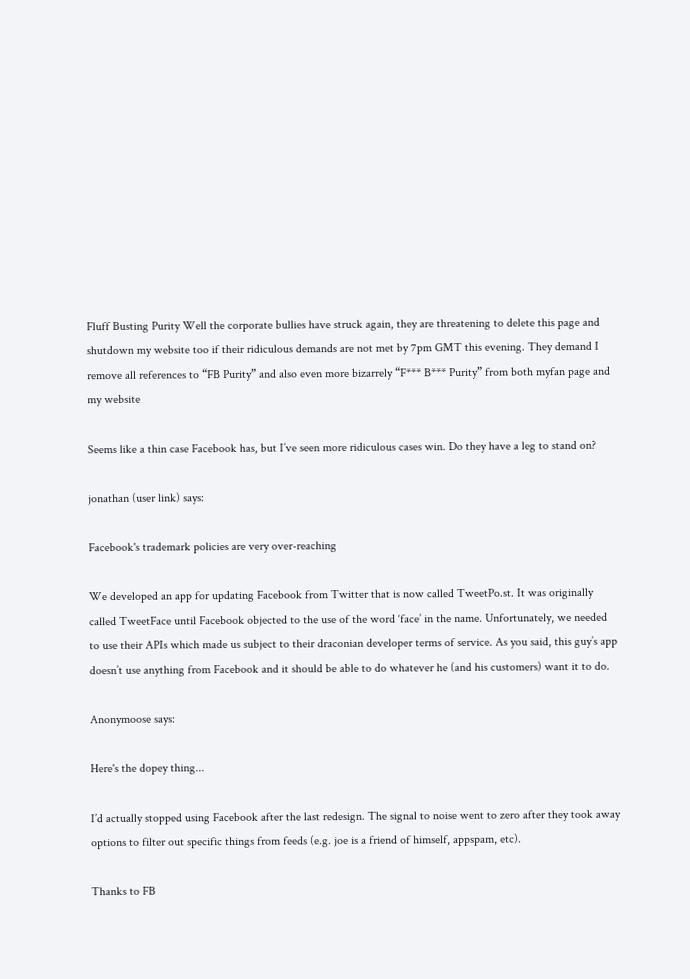Fluff Busting Purity Well the corporate bullies have struck again, they are threatening to delete this page and shutdown my website too if their ridiculous demands are not met by 7pm GMT this evening. They demand I remove all references to “FB Purity” and also even more bizarrely “F*** B*** Purity” from both myfan page and my website

Seems like a thin case Facebook has, but I’ve seen more ridiculous cases win. Do they have a leg to stand on?

jonathan (user link) says:

Facebook's trademark policies are very over-reaching

We developed an app for updating Facebook from Twitter that is now called TweetPo.st. It was originally called TweetFace until Facebook objected to the use of the word ‘face’ in the name. Unfortunately, we needed to use their APIs which made us subject to their draconian developer terms of service. As you said, this guy’s app doesn’t use anything from Facebook and it should be able to do whatever he (and his customers) want it to do.

Anonymoose says:

Here's the dopey thing...

I’d actually stopped using Facebook after the last redesign. The signal to noise went to zero after they took away options to filter out specific things from feeds (e.g. joe is a friend of himself, appspam, etc).

Thanks to FB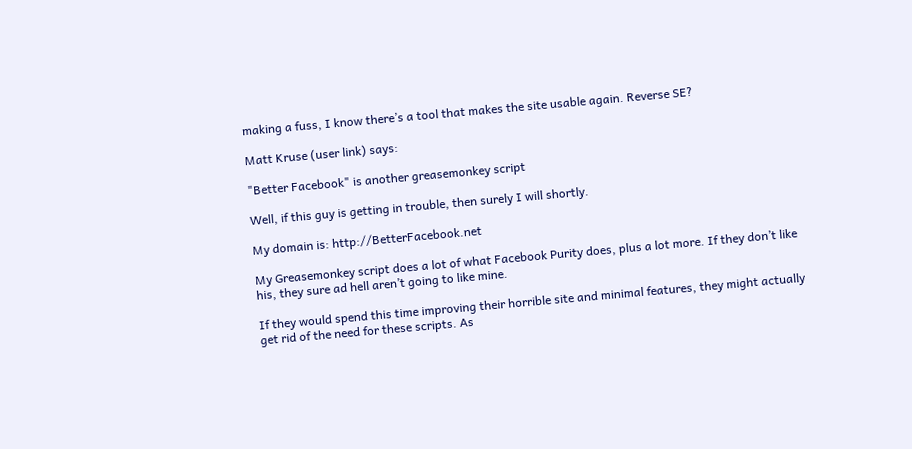making a fuss, I know there’s a tool that makes the site usable again. Reverse SE?

Matt Kruse (user link) says:

"Better Facebook" is another greasemonkey script

Well, if this guy is getting in trouble, then surely I will shortly.

My domain is: http://BetterFacebook.net

My Greasemonkey script does a lot of what Facebook Purity does, plus a lot more. If they don’t like his, they sure ad hell aren’t going to like mine.

If they would spend this time improving their horrible site and minimal features, they might actually get rid of the need for these scripts. As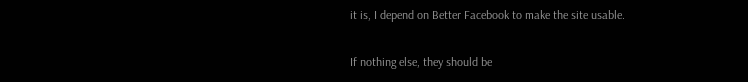it is, I depend on Better Facebook to make the site usable.

If nothing else, they should be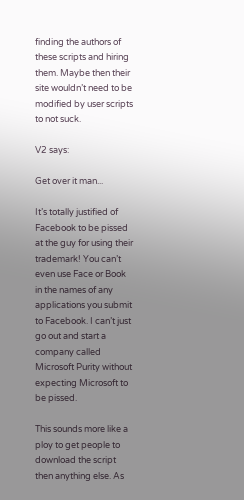finding the authors of these scripts and hiring them. Maybe then their site wouldn’t need to be modified by user scripts to not suck.

V2 says:

Get over it man...

It’s totally justified of Facebook to be pissed at the guy for using their trademark! You can’t even use Face or Book in the names of any applications you submit to Facebook. I can’t just go out and start a company called Microsoft Purity without expecting Microsoft to be pissed.

This sounds more like a ploy to get people to download the script then anything else. As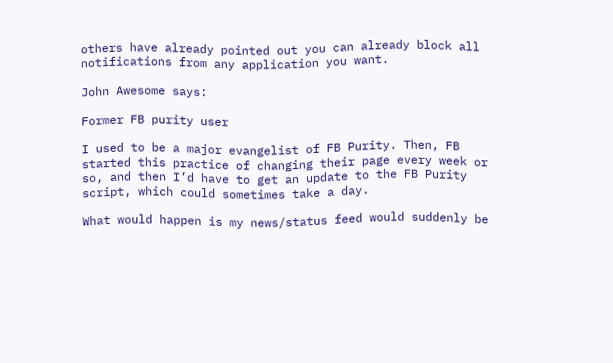others have already pointed out you can already block all notifications from any application you want.

John Awesome says:

Former FB purity user

I used to be a major evangelist of FB Purity. Then, FB started this practice of changing their page every week or so, and then I’d have to get an update to the FB Purity script, which could sometimes take a day.

What would happen is my news/status feed would suddenly be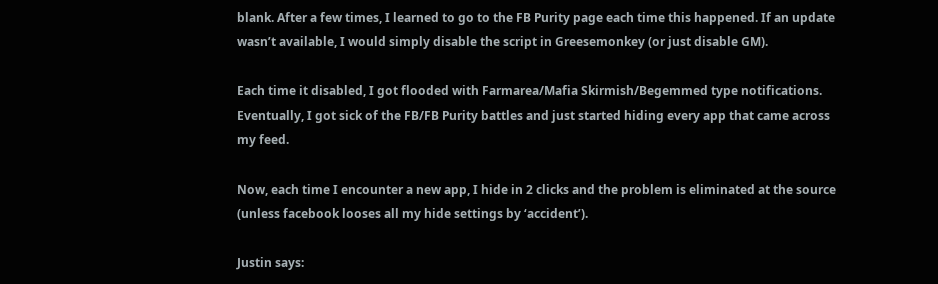blank. After a few times, I learned to go to the FB Purity page each time this happened. If an update wasn’t available, I would simply disable the script in Greesemonkey (or just disable GM).

Each time it disabled, I got flooded with Farmarea/Mafia Skirmish/Begemmed type notifications. Eventually, I got sick of the FB/FB Purity battles and just started hiding every app that came across my feed.

Now, each time I encounter a new app, I hide in 2 clicks and the problem is eliminated at the source (unless facebook looses all my hide settings by ‘accident’).

Justin says: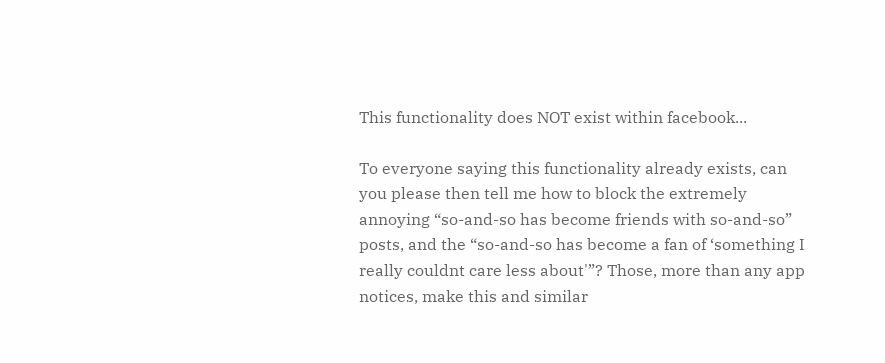This functionality does NOT exist within facebook...

To everyone saying this functionality already exists, can you please then tell me how to block the extremely annoying “so-and-so has become friends with so-and-so” posts, and the “so-and-so has become a fan of ‘something I really couldnt care less about'”? Those, more than any app notices, make this and similar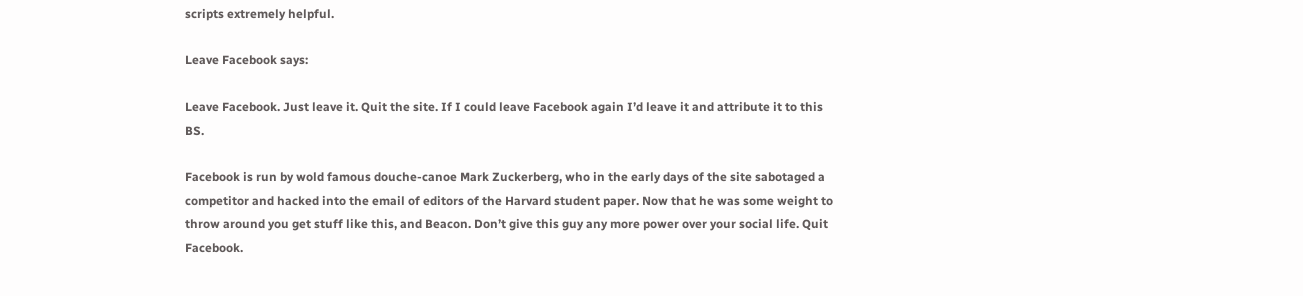scripts extremely helpful.

Leave Facebook says:

Leave Facebook. Just leave it. Quit the site. If I could leave Facebook again I’d leave it and attribute it to this BS.

Facebook is run by wold famous douche-canoe Mark Zuckerberg, who in the early days of the site sabotaged a competitor and hacked into the email of editors of the Harvard student paper. Now that he was some weight to throw around you get stuff like this, and Beacon. Don’t give this guy any more power over your social life. Quit Facebook.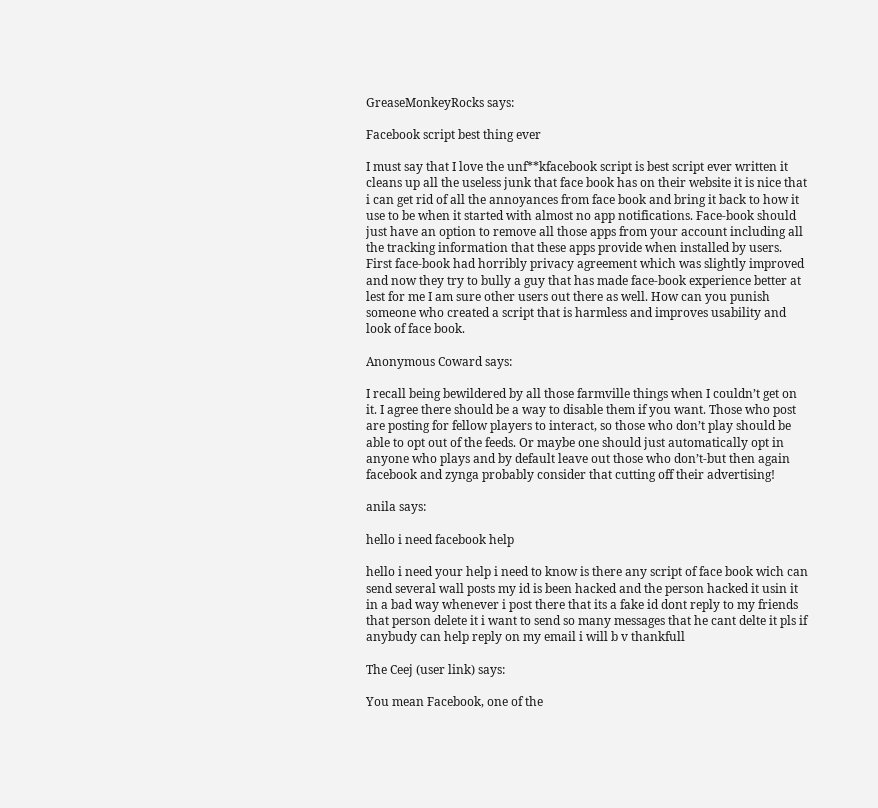GreaseMonkeyRocks says:

Facebook script best thing ever

I must say that I love the unf**kfacebook script is best script ever written it cleans up all the useless junk that face book has on their website it is nice that i can get rid of all the annoyances from face book and bring it back to how it use to be when it started with almost no app notifications. Face-book should just have an option to remove all those apps from your account including all the tracking information that these apps provide when installed by users. First face-book had horribly privacy agreement which was slightly improved and now they try to bully a guy that has made face-book experience better at lest for me I am sure other users out there as well. How can you punish someone who created a script that is harmless and improves usability and look of face book.

Anonymous Coward says:

I recall being bewildered by all those farmville things when I couldn’t get on it. I agree there should be a way to disable them if you want. Those who post are posting for fellow players to interact, so those who don’t play should be able to opt out of the feeds. Or maybe one should just automatically opt in anyone who plays and by default leave out those who don’t-but then again facebook and zynga probably consider that cutting off their advertising!

anila says:

hello i need facebook help

hello i need your help i need to know is there any script of face book wich can send several wall posts my id is been hacked and the person hacked it usin it in a bad way whenever i post there that its a fake id dont reply to my friends that person delete it i want to send so many messages that he cant delte it pls if anybudy can help reply on my email i will b v thankfull

The Ceej (user link) says:

You mean Facebook, one of the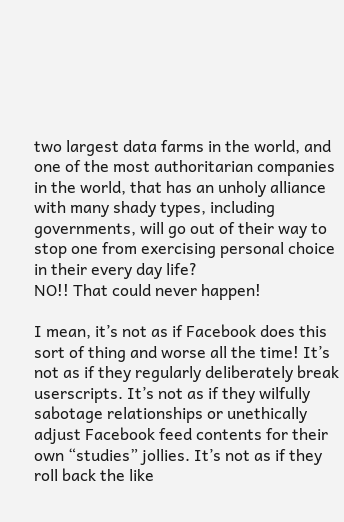two largest data farms in the world, and one of the most authoritarian companies in the world, that has an unholy alliance with many shady types, including governments, will go out of their way to stop one from exercising personal choice in their every day life?
NO!! That could never happen!

I mean, it’s not as if Facebook does this sort of thing and worse all the time! It’s not as if they regularly deliberately break userscripts. It’s not as if they wilfully sabotage relationships or unethically adjust Facebook feed contents for their own “studies” jollies. It’s not as if they roll back the like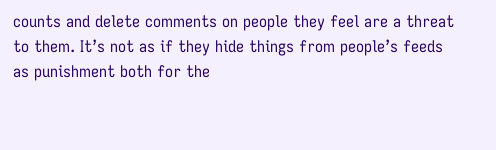counts and delete comments on people they feel are a threat to them. It’s not as if they hide things from people’s feeds as punishment both for the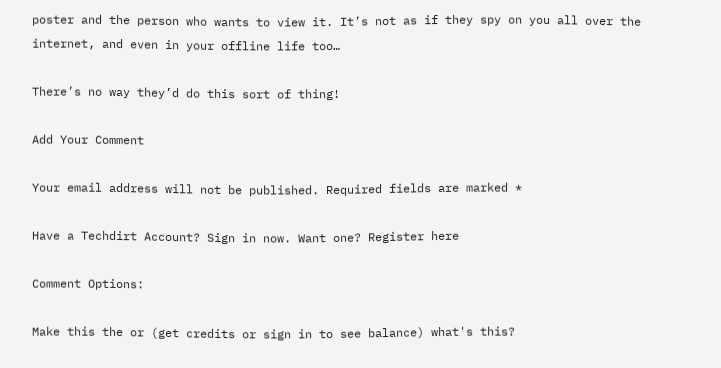poster and the person who wants to view it. It’s not as if they spy on you all over the internet, and even in your offline life too…

There’s no way they’d do this sort of thing!

Add Your Comment

Your email address will not be published. Required fields are marked *

Have a Techdirt Account? Sign in now. Want one? Register here

Comment Options:

Make this the or (get credits or sign in to see balance) what's this?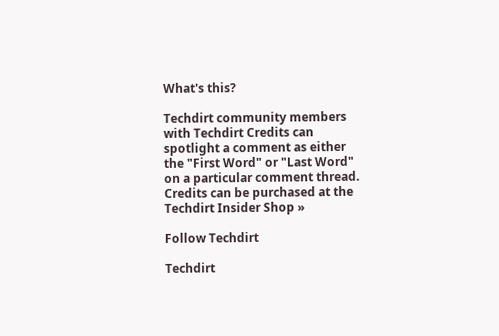What's this?

Techdirt community members with Techdirt Credits can spotlight a comment as either the "First Word" or "Last Word" on a particular comment thread. Credits can be purchased at the Techdirt Insider Shop »

Follow Techdirt

Techdirt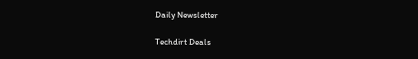Daily Newsletter

Techdirt Deals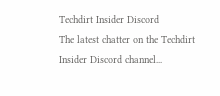Techdirt Insider Discord
The latest chatter on the Techdirt Insider Discord channel...